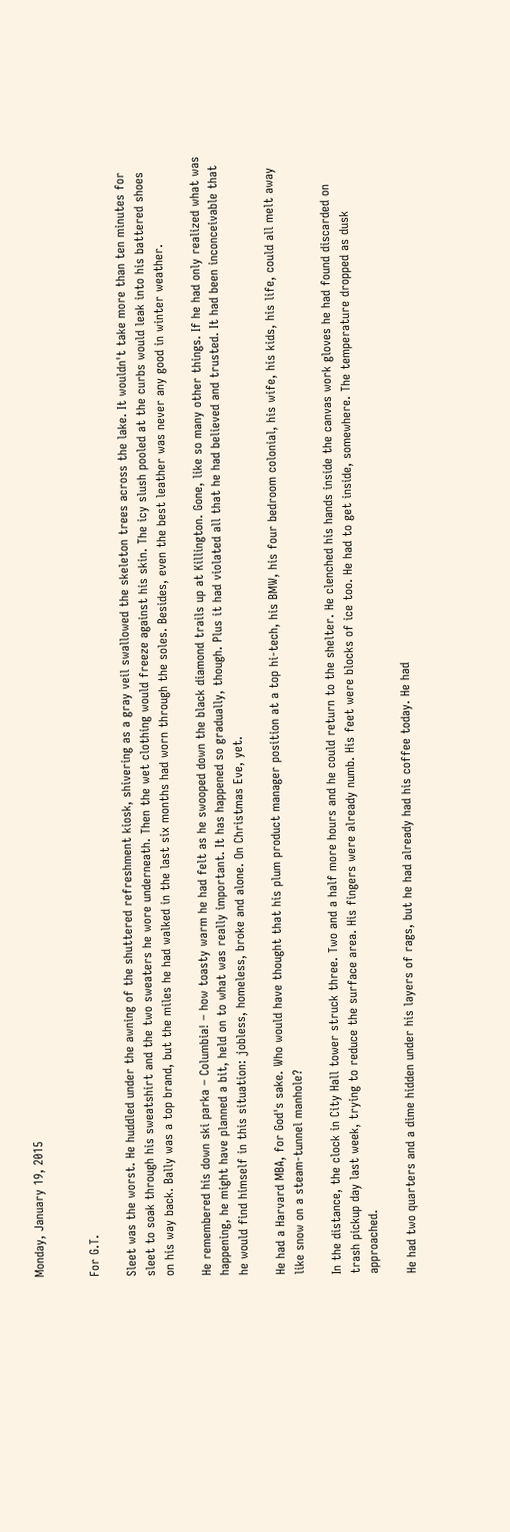Monday, January 19, 2015


For G.T.

Sleet was the worst. He huddled under the awning of the shuttered refreshment kiosk, shivering as a gray veil swallowed the skeleton trees across the lake. It wouldn't take more than ten minutes for sleet to soak through his sweatshirt and the two sweaters he wore underneath. Then the wet clothing would freeze against his skin. The icy slush pooled at the curbs would leak into his battered shoes on his way back. Bally was a top brand, but the miles he had walked in the last six months had worn through the soles. Besides, even the best leather was never any good in winter weather.

He remembered his down ski parka – Columbia! – how toasty warm he had felt as he swooped down the black diamond trails up at Killington. Gone, like so many other things. If he had only realized what was happening, he might have planned a bit, held on to what was really important. It has happened so gradually, though. Plus it had violated all that he had believed and trusted. It had been inconceivable that he would find himself in this situation: jobless, homeless, broke and alone. On Christmas Eve, yet.

He had a Harvard MBA, for God's sake. Who would have thought that his plum product manager position at a top hi-tech, his BMW, his four bedroom colonial, his wife, his kids, his life, could all melt away like snow on a steam-tunnel manhole?

In the distance, the clock in City Hall tower struck three. Two and a half more hours and he could return to the shelter. He clenched his hands inside the canvas work gloves he had found discarded on trash pickup day last week, trying to reduce the surface area. His fingers were already numb. His feet were blocks of ice too. He had to get inside, somewhere. The temperature dropped as dusk approached.

He had two quarters and a dime hidden under his layers of rags, but he had already had his coffee today. He had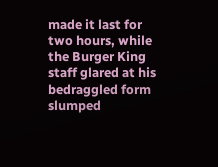made it last for two hours, while the Burger King staff glared at his bedraggled form slumped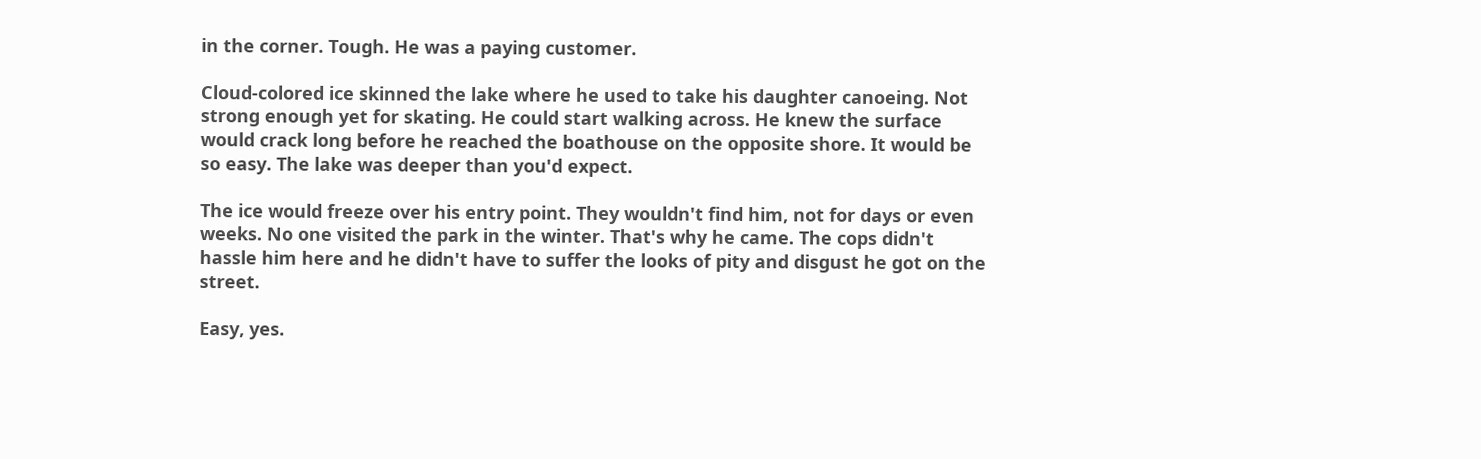in the corner. Tough. He was a paying customer.

Cloud-colored ice skinned the lake where he used to take his daughter canoeing. Not strong enough yet for skating. He could start walking across. He knew the surface would crack long before he reached the boathouse on the opposite shore. It would be so easy. The lake was deeper than you'd expect.

The ice would freeze over his entry point. They wouldn't find him, not for days or even weeks. No one visited the park in the winter. That's why he came. The cops didn't hassle him here and he didn't have to suffer the looks of pity and disgust he got on the street.

Easy, yes.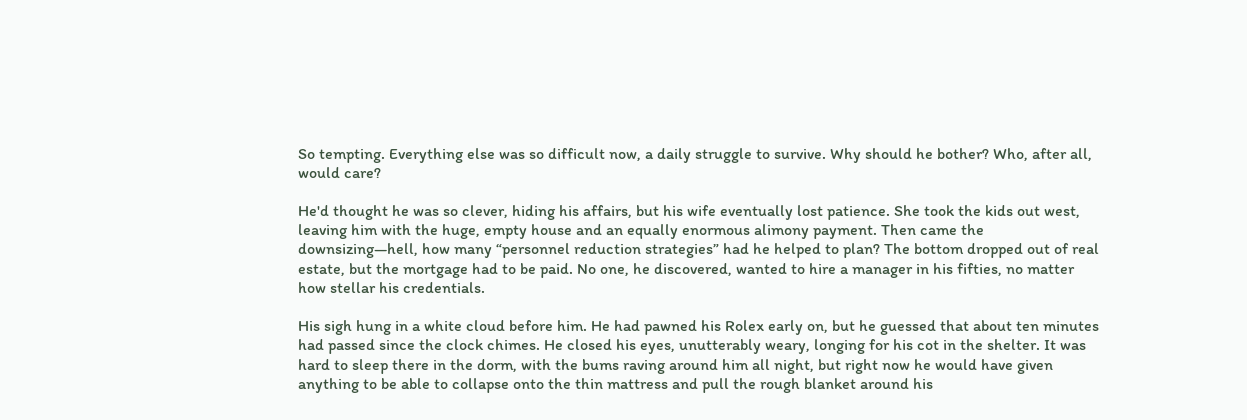So tempting. Everything else was so difficult now, a daily struggle to survive. Why should he bother? Who, after all, would care?

He'd thought he was so clever, hiding his affairs, but his wife eventually lost patience. She took the kids out west, leaving him with the huge, empty house and an equally enormous alimony payment. Then came the downsizing—hell, how many “personnel reduction strategies” had he helped to plan? The bottom dropped out of real estate, but the mortgage had to be paid. No one, he discovered, wanted to hire a manager in his fifties, no matter how stellar his credentials.

His sigh hung in a white cloud before him. He had pawned his Rolex early on, but he guessed that about ten minutes had passed since the clock chimes. He closed his eyes, unutterably weary, longing for his cot in the shelter. It was hard to sleep there in the dorm, with the bums raving around him all night, but right now he would have given anything to be able to collapse onto the thin mattress and pull the rough blanket around his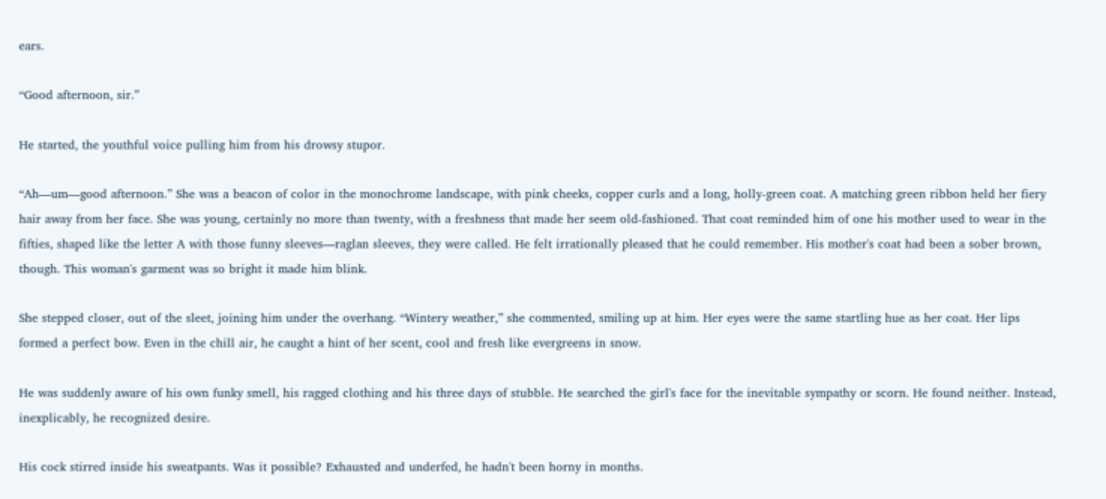ears.

“Good afternoon, sir.”

He started, the youthful voice pulling him from his drowsy stupor.

“Ah—um—good afternoon.” She was a beacon of color in the monochrome landscape, with pink cheeks, copper curls and a long, holly-green coat. A matching green ribbon held her fiery hair away from her face. She was young, certainly no more than twenty, with a freshness that made her seem old-fashioned. That coat reminded him of one his mother used to wear in the fifties, shaped like the letter A with those funny sleeves—raglan sleeves, they were called. He felt irrationally pleased that he could remember. His mother's coat had been a sober brown, though. This woman's garment was so bright it made him blink.

She stepped closer, out of the sleet, joining him under the overhang. “Wintery weather,” she commented, smiling up at him. Her eyes were the same startling hue as her coat. Her lips formed a perfect bow. Even in the chill air, he caught a hint of her scent, cool and fresh like evergreens in snow.

He was suddenly aware of his own funky smell, his ragged clothing and his three days of stubble. He searched the girl's face for the inevitable sympathy or scorn. He found neither. Instead, inexplicably, he recognized desire.

His cock stirred inside his sweatpants. Was it possible? Exhausted and underfed, he hadn't been horny in months.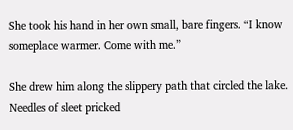She took his hand in her own small, bare fingers. “I know someplace warmer. Come with me.”

She drew him along the slippery path that circled the lake. Needles of sleet pricked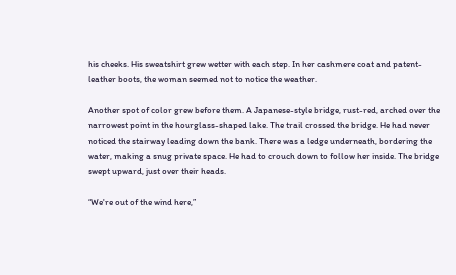his cheeks. His sweatshirt grew wetter with each step. In her cashmere coat and patent-leather boots, the woman seemed not to notice the weather.

Another spot of color grew before them. A Japanese-style bridge, rust-red, arched over the narrowest point in the hourglass-shaped lake. The trail crossed the bridge. He had never noticed the stairway leading down the bank. There was a ledge underneath, bordering the water, making a snug private space. He had to crouch down to follow her inside. The bridge swept upward, just over their heads.

“We're out of the wind here,”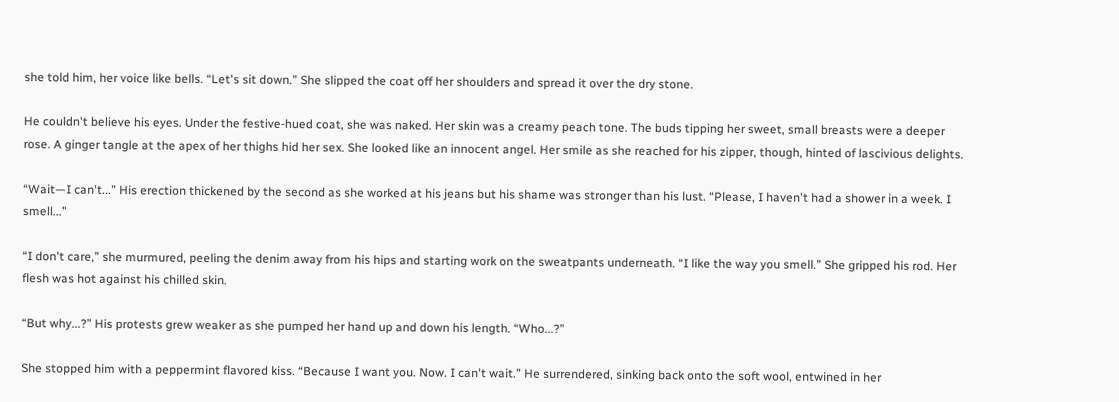she told him, her voice like bells. “Let's sit down.” She slipped the coat off her shoulders and spread it over the dry stone.

He couldn't believe his eyes. Under the festive-hued coat, she was naked. Her skin was a creamy peach tone. The buds tipping her sweet, small breasts were a deeper rose. A ginger tangle at the apex of her thighs hid her sex. She looked like an innocent angel. Her smile as she reached for his zipper, though, hinted of lascivious delights.

“Wait—I can't...” His erection thickened by the second as she worked at his jeans but his shame was stronger than his lust. “Please, I haven't had a shower in a week. I smell...”

“I don't care,” she murmured, peeling the denim away from his hips and starting work on the sweatpants underneath. “I like the way you smell.” She gripped his rod. Her flesh was hot against his chilled skin.

“But why...?” His protests grew weaker as she pumped her hand up and down his length. “Who...?”

She stopped him with a peppermint flavored kiss. “Because I want you. Now. I can't wait.” He surrendered, sinking back onto the soft wool, entwined in her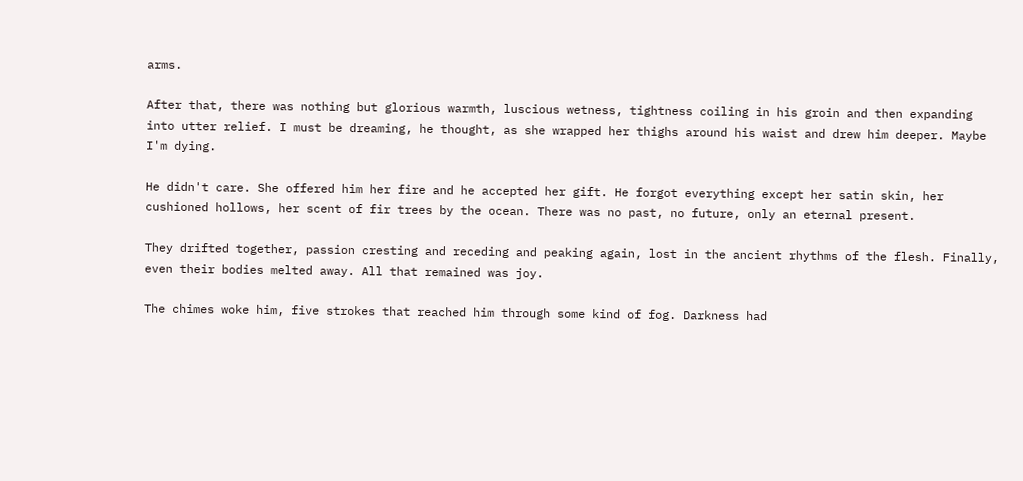arms.

After that, there was nothing but glorious warmth, luscious wetness, tightness coiling in his groin and then expanding into utter relief. I must be dreaming, he thought, as she wrapped her thighs around his waist and drew him deeper. Maybe I'm dying.

He didn't care. She offered him her fire and he accepted her gift. He forgot everything except her satin skin, her cushioned hollows, her scent of fir trees by the ocean. There was no past, no future, only an eternal present.

They drifted together, passion cresting and receding and peaking again, lost in the ancient rhythms of the flesh. Finally, even their bodies melted away. All that remained was joy.

The chimes woke him, five strokes that reached him through some kind of fog. Darkness had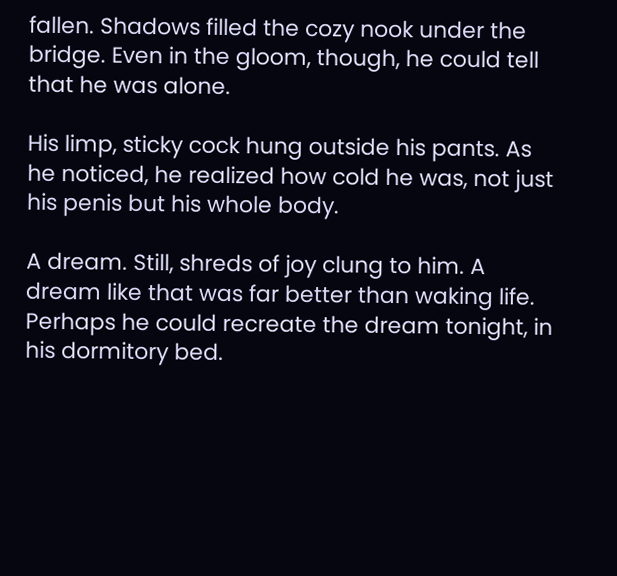fallen. Shadows filled the cozy nook under the bridge. Even in the gloom, though, he could tell that he was alone.

His limp, sticky cock hung outside his pants. As he noticed, he realized how cold he was, not just his penis but his whole body.

A dream. Still, shreds of joy clung to him. A dream like that was far better than waking life. Perhaps he could recreate the dream tonight, in his dormitory bed.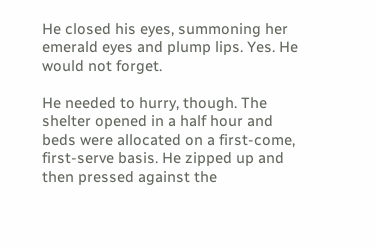He closed his eyes, summoning her emerald eyes and plump lips. Yes. He would not forget.

He needed to hurry, though. The shelter opened in a half hour and beds were allocated on a first-come, first-serve basis. He zipped up and then pressed against the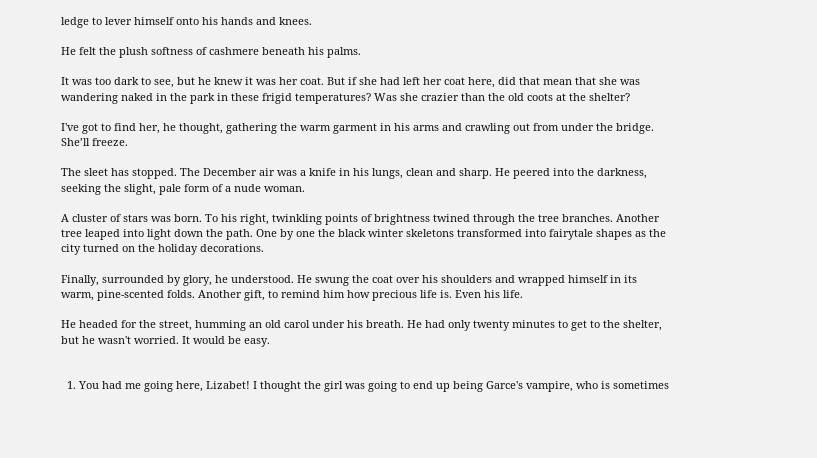ledge to lever himself onto his hands and knees.

He felt the plush softness of cashmere beneath his palms.

It was too dark to see, but he knew it was her coat. But if she had left her coat here, did that mean that she was wandering naked in the park in these frigid temperatures? Was she crazier than the old coots at the shelter?

I've got to find her, he thought, gathering the warm garment in his arms and crawling out from under the bridge. She’ll freeze.

The sleet has stopped. The December air was a knife in his lungs, clean and sharp. He peered into the darkness, seeking the slight, pale form of a nude woman.

A cluster of stars was born. To his right, twinkling points of brightness twined through the tree branches. Another tree leaped into light down the path. One by one the black winter skeletons transformed into fairytale shapes as the city turned on the holiday decorations.

Finally, surrounded by glory, he understood. He swung the coat over his shoulders and wrapped himself in its warm, pine-scented folds. Another gift, to remind him how precious life is. Even his life.

He headed for the street, humming an old carol under his breath. He had only twenty minutes to get to the shelter, but he wasn't worried. It would be easy.


  1. You had me going here, Lizabet! I thought the girl was going to end up being Garce's vampire, who is sometimes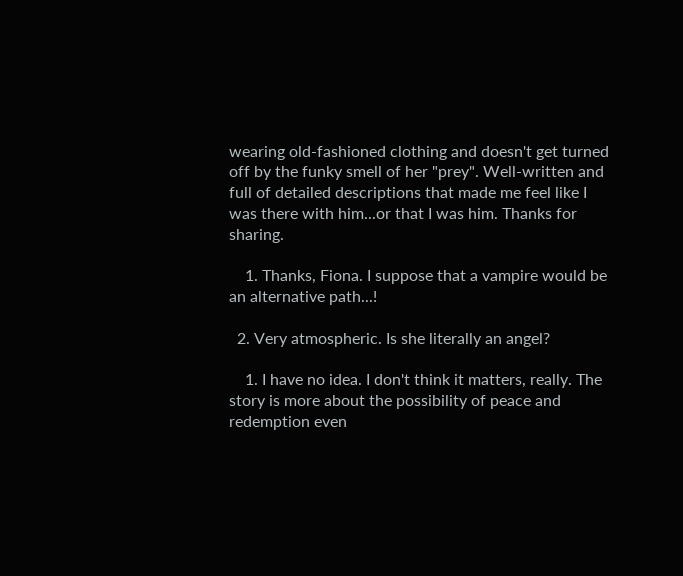wearing old-fashioned clothing and doesn't get turned off by the funky smell of her "prey". Well-written and full of detailed descriptions that made me feel like I was there with him...or that I was him. Thanks for sharing.

    1. Thanks, Fiona. I suppose that a vampire would be an alternative path...!

  2. Very atmospheric. Is she literally an angel?

    1. I have no idea. I don't think it matters, really. The story is more about the possibility of peace and redemption even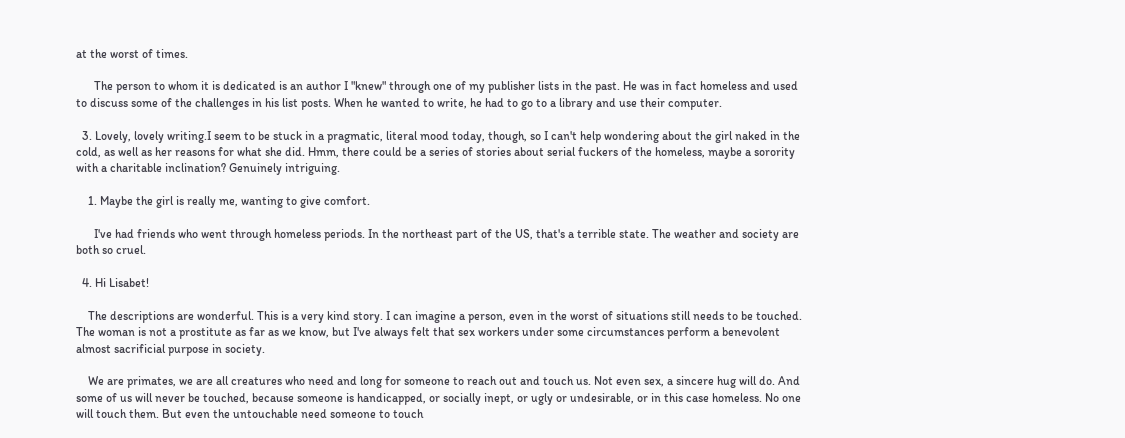at the worst of times.

      The person to whom it is dedicated is an author I "knew" through one of my publisher lists in the past. He was in fact homeless and used to discuss some of the challenges in his list posts. When he wanted to write, he had to go to a library and use their computer.

  3. Lovely, lovely writing.I seem to be stuck in a pragmatic, literal mood today, though, so I can't help wondering about the girl naked in the cold, as well as her reasons for what she did. Hmm, there could be a series of stories about serial fuckers of the homeless, maybe a sorority with a charitable inclination? Genuinely intriguing.

    1. Maybe the girl is really me, wanting to give comfort.

      I've had friends who went through homeless periods. In the northeast part of the US, that's a terrible state. The weather and society are both so cruel.

  4. Hi Lisabet!

    The descriptions are wonderful. This is a very kind story. I can imagine a person, even in the worst of situations still needs to be touched. The woman is not a prostitute as far as we know, but I've always felt that sex workers under some circumstances perform a benevolent almost sacrificial purpose in society.

    We are primates, we are all creatures who need and long for someone to reach out and touch us. Not even sex, a sincere hug will do. And some of us will never be touched, because someone is handicapped, or socially inept, or ugly or undesirable, or in this case homeless. No one will touch them. But even the untouchable need someone to touch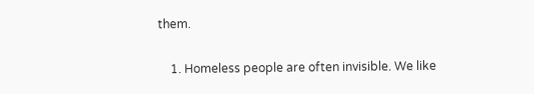them.


    1. Homeless people are often invisible. We like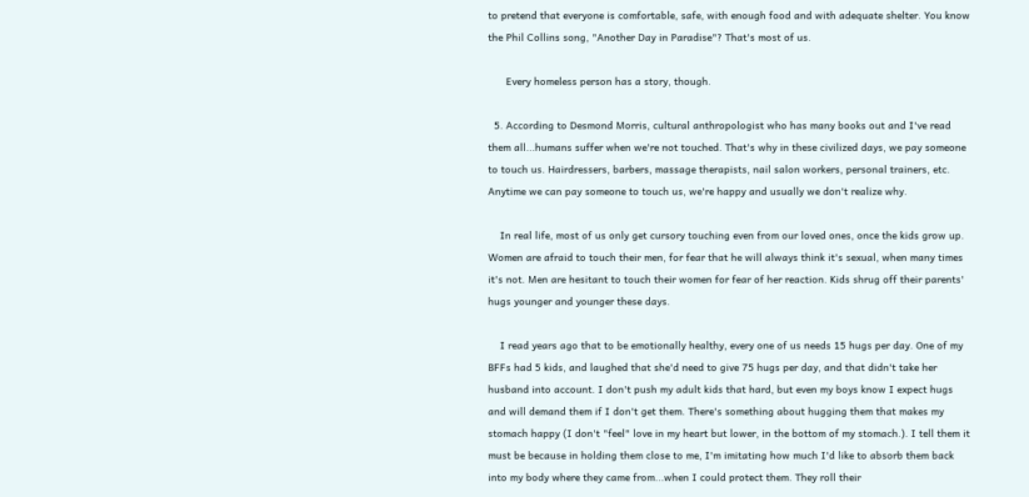to pretend that everyone is comfortable, safe, with enough food and with adequate shelter. You know the Phil Collins song, "Another Day in Paradise"? That's most of us.

      Every homeless person has a story, though.

  5. According to Desmond Morris, cultural anthropologist who has many books out and I've read them all...humans suffer when we're not touched. That's why in these civilized days, we pay someone to touch us. Hairdressers, barbers, massage therapists, nail salon workers, personal trainers, etc. Anytime we can pay someone to touch us, we're happy and usually we don't realize why.

    In real life, most of us only get cursory touching even from our loved ones, once the kids grow up. Women are afraid to touch their men, for fear that he will always think it's sexual, when many times it's not. Men are hesitant to touch their women for fear of her reaction. Kids shrug off their parents' hugs younger and younger these days.

    I read years ago that to be emotionally healthy, every one of us needs 15 hugs per day. One of my BFFs had 5 kids, and laughed that she'd need to give 75 hugs per day, and that didn't take her husband into account. I don't push my adult kids that hard, but even my boys know I expect hugs and will demand them if I don't get them. There's something about hugging them that makes my stomach happy (I don't "feel" love in my heart but lower, in the bottom of my stomach.). I tell them it must be because in holding them close to me, I'm imitating how much I'd like to absorb them back into my body where they came from...when I could protect them. They roll their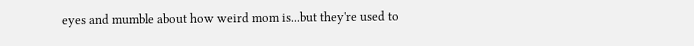eyes and mumble about how weird mom is...but they're used to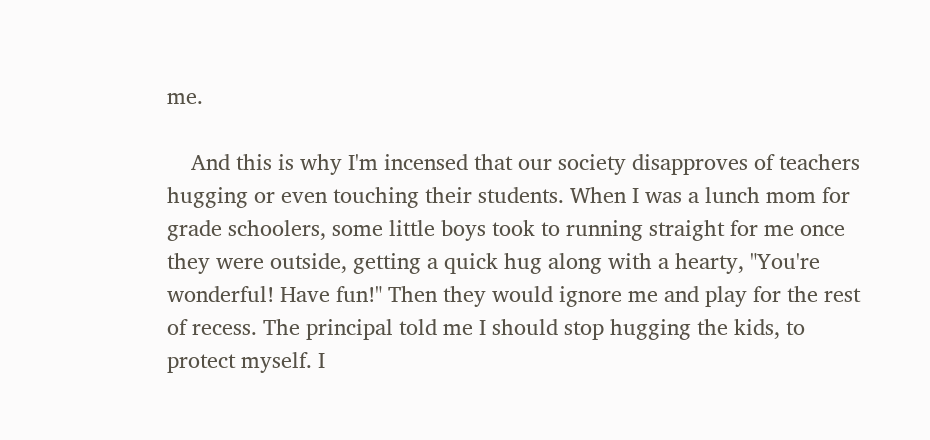me.

    And this is why I'm incensed that our society disapproves of teachers hugging or even touching their students. When I was a lunch mom for grade schoolers, some little boys took to running straight for me once they were outside, getting a quick hug along with a hearty, "You're wonderful! Have fun!" Then they would ignore me and play for the rest of recess. The principal told me I should stop hugging the kids, to protect myself. I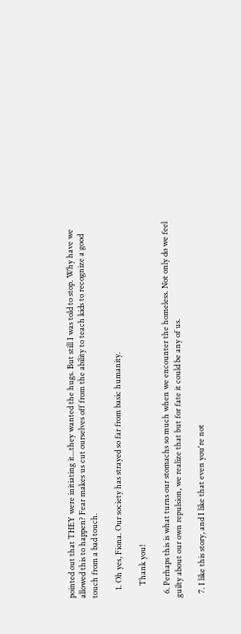pointed out that THEY were initiating it...they wanted the hugs. But still I was told to stop. Why have we allowed this to happen? Fear makes us cut ourselves off from the ability to teach kids to recognize a good touch from a bad touch.

    1. Oh yes, Fiona. Our society has strayed so far from basic humanity.

      Thank you!

  6. Perhaps this is what turns our stomachs so much when we encounter the homeless. Not only do we feel guilty about our own repulsion, we realize that but for fate it could be any of us.

  7. I like this story, and I like that even you're not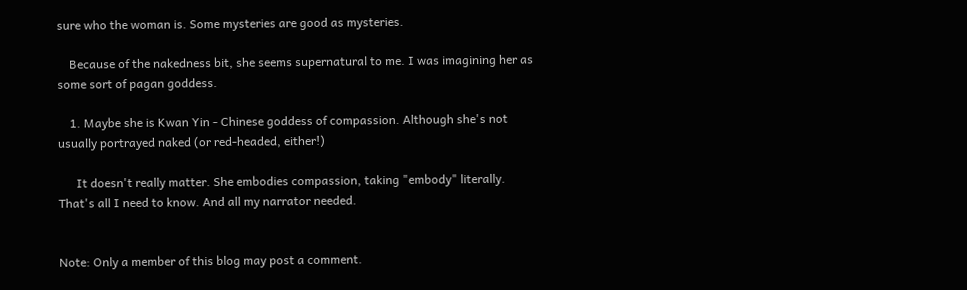sure who the woman is. Some mysteries are good as mysteries.

    Because of the nakedness bit, she seems supernatural to me. I was imagining her as some sort of pagan goddess.

    1. Maybe she is Kwan Yin - Chinese goddess of compassion. Although she's not usually portrayed naked (or red-headed, either!)

      It doesn't really matter. She embodies compassion, taking "embody" literally. That's all I need to know. And all my narrator needed.


Note: Only a member of this blog may post a comment.